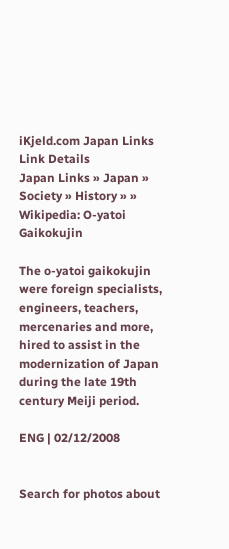iKjeld.com Japan Links
Link Details
Japan Links » Japan » Society » History » » Wikipedia: O-yatoi Gaikokujin

The o-yatoi gaikokujin were foreign specialists, engineers, teachers, mercenaries and more, hired to assist in the modernization of Japan during the late 19th century Meiji period.

ENG | 02/12/2008


Search for photos about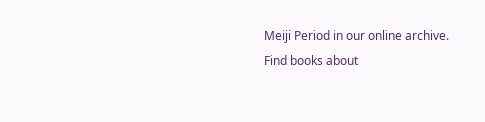Meiji Period in our online archive.
Find books about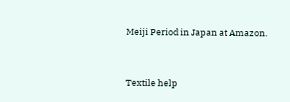Meiji Period in Japan at Amazon.


Textile help